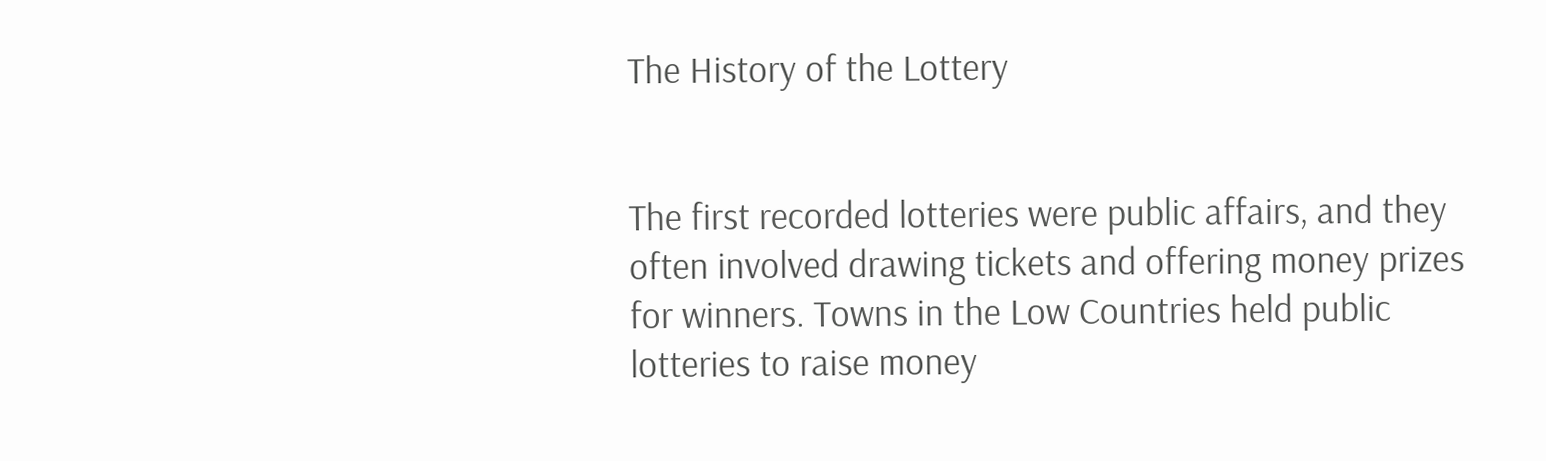The History of the Lottery


The first recorded lotteries were public affairs, and they often involved drawing tickets and offering money prizes for winners. Towns in the Low Countries held public lotteries to raise money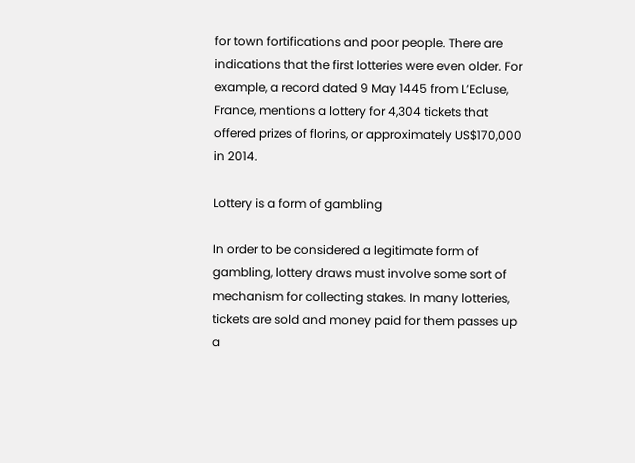for town fortifications and poor people. There are indications that the first lotteries were even older. For example, a record dated 9 May 1445 from L’Ecluse, France, mentions a lottery for 4,304 tickets that offered prizes of florins, or approximately US$170,000 in 2014.

Lottery is a form of gambling

In order to be considered a legitimate form of gambling, lottery draws must involve some sort of mechanism for collecting stakes. In many lotteries, tickets are sold and money paid for them passes up a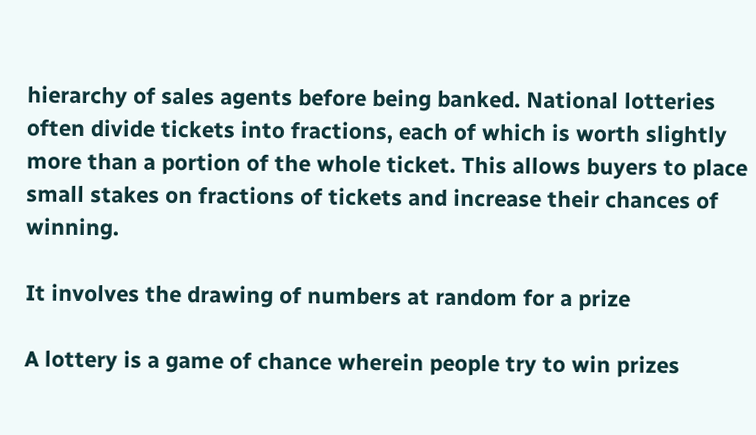hierarchy of sales agents before being banked. National lotteries often divide tickets into fractions, each of which is worth slightly more than a portion of the whole ticket. This allows buyers to place small stakes on fractions of tickets and increase their chances of winning.

It involves the drawing of numbers at random for a prize

A lottery is a game of chance wherein people try to win prizes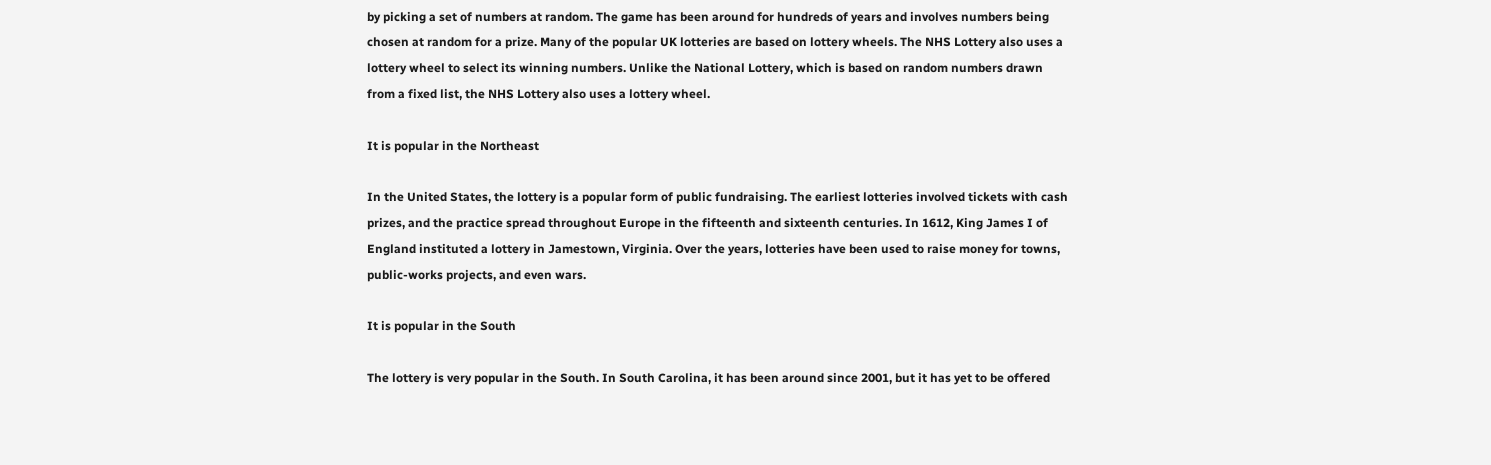by picking a set of numbers at random. The game has been around for hundreds of years and involves numbers being chosen at random for a prize. Many of the popular UK lotteries are based on lottery wheels. The NHS Lottery also uses a lottery wheel to select its winning numbers. Unlike the National Lottery, which is based on random numbers drawn from a fixed list, the NHS Lottery also uses a lottery wheel.

It is popular in the Northeast

In the United States, the lottery is a popular form of public fundraising. The earliest lotteries involved tickets with cash prizes, and the practice spread throughout Europe in the fifteenth and sixteenth centuries. In 1612, King James I of England instituted a lottery in Jamestown, Virginia. Over the years, lotteries have been used to raise money for towns, public-works projects, and even wars.

It is popular in the South

The lottery is very popular in the South. In South Carolina, it has been around since 2001, but it has yet to be offered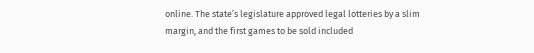online. The state’s legislature approved legal lotteries by a slim margin, and the first games to be sold included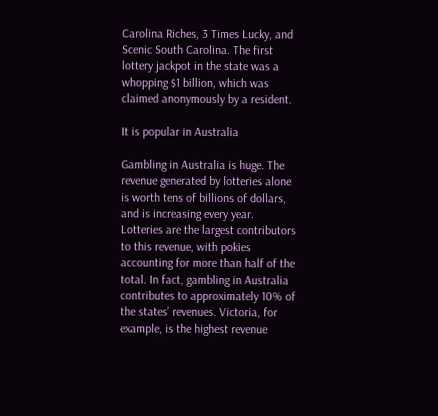Carolina Riches, 3 Times Lucky, and Scenic South Carolina. The first lottery jackpot in the state was a whopping $1 billion, which was claimed anonymously by a resident.

It is popular in Australia

Gambling in Australia is huge. The revenue generated by lotteries alone is worth tens of billions of dollars, and is increasing every year. Lotteries are the largest contributors to this revenue, with pokies accounting for more than half of the total. In fact, gambling in Australia contributes to approximately 10% of the states’ revenues. Victoria, for example, is the highest revenue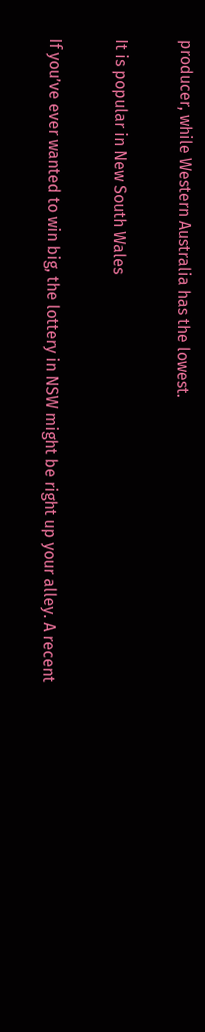producer, while Western Australia has the lowest.

It is popular in New South Wales

If you’ve ever wanted to win big, the lottery in NSW might be right up your alley. A recent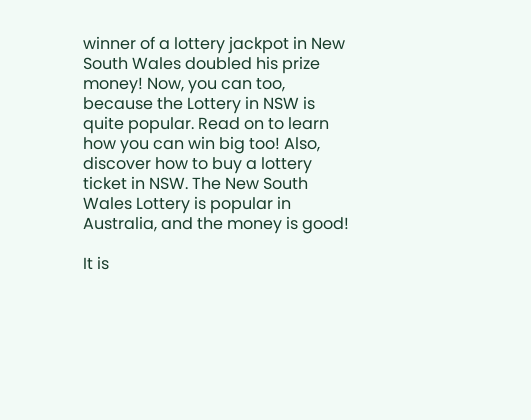winner of a lottery jackpot in New South Wales doubled his prize money! Now, you can too, because the Lottery in NSW is quite popular. Read on to learn how you can win big too! Also, discover how to buy a lottery ticket in NSW. The New South Wales Lottery is popular in Australia, and the money is good!

It is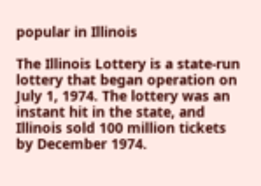popular in Illinois

The Illinois Lottery is a state-run lottery that began operation on July 1, 1974. The lottery was an instant hit in the state, and Illinois sold 100 million tickets by December 1974.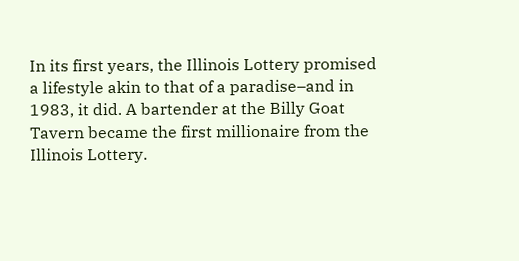In its first years, the Illinois Lottery promised a lifestyle akin to that of a paradise–and in 1983, it did. A bartender at the Billy Goat Tavern became the first millionaire from the Illinois Lottery.